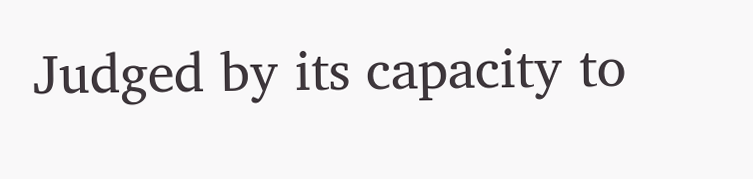Judged by its capacity to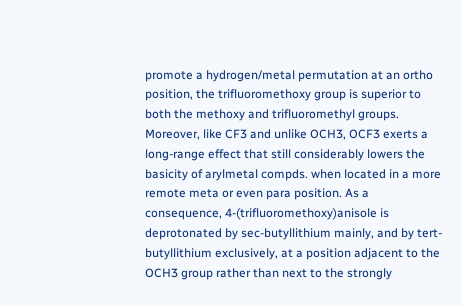promote a hydrogen/metal permutation at an ortho position, the trifluoromethoxy group is superior to both the methoxy and trifluoromethyl groups. Moreover, like CF3 and unlike OCH3, OCF3 exerts a long-range effect that still considerably lowers the basicity of arylmetal compds. when located in a more remote meta or even para position. As a consequence, 4-(trifluoromethoxy)anisole is deprotonated by sec-butyllithium mainly, and by tert-butyllithium exclusively, at a position adjacent to the OCH3 group rather than next to the strongly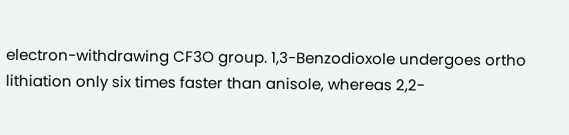electron-withdrawing CF3O group. 1,3-Benzodioxole undergoes ortho lithiation only six times faster than anisole, whereas 2,2-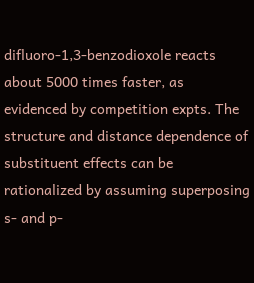difluoro-1,3-benzodioxole reacts about 5000 times faster, as evidenced by competition expts. The structure and distance dependence of substituent effects can be rationalized by assuming superposing s- and p-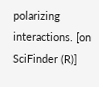polarizing interactions. [on SciFinder (R)]